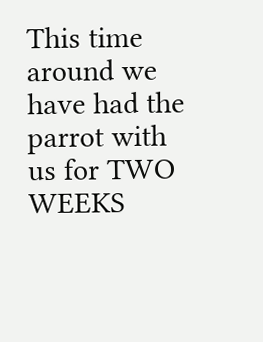This time around we have had the parrot with us for TWO WEEKS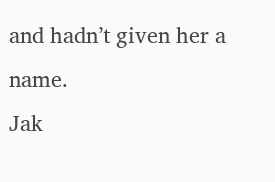and hadn’t given her a name.
Jak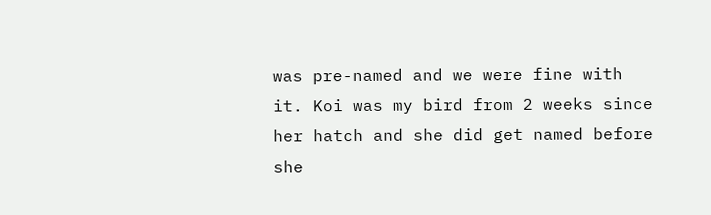was pre-named and we were fine with it. Koi was my bird from 2 weeks since her hatch and she did get named before she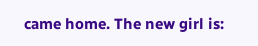came home. The new girl is: